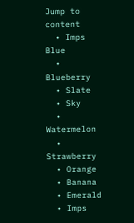Jump to content
  • Imps Blue
  • Blueberry
  • Slate
  • Sky
  • Watermelon
  • Strawberry
  • Orange
  • Banana
  • Emerald
  • Imps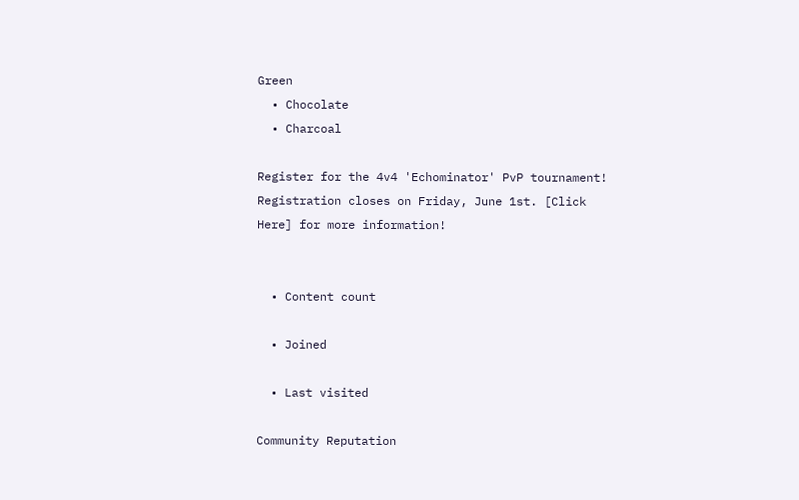Green
  • Chocolate
  • Charcoal

Register for the 4v4 'Echominator' PvP tournament! Registration closes on Friday, June 1st. [Click Here] for more information!


  • Content count

  • Joined

  • Last visited

Community Reputation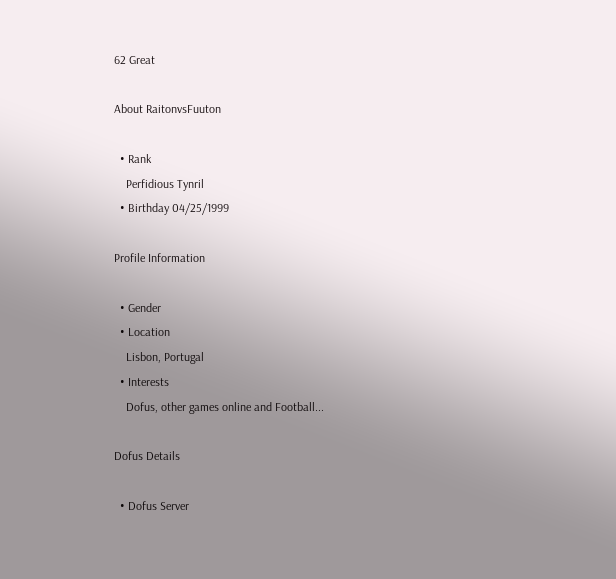62 Great

About RaitonvsFuuton

  • Rank
    Perfidious Tynril
  • Birthday 04/25/1999

Profile Information

  • Gender
  • Location
    Lisbon, Portugal
  • Interests
    Dofus, other games online and Football...

Dofus Details

  • Dofus Server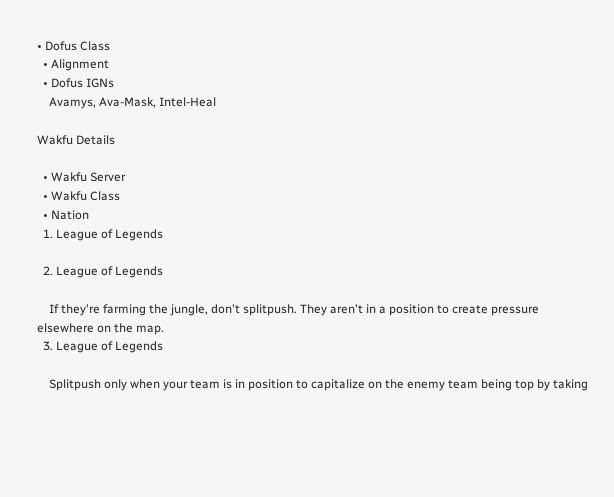• Dofus Class
  • Alignment
  • Dofus IGNs
    Avamys, Ava-Mask, Intel-Heal

Wakfu Details

  • Wakfu Server
  • Wakfu Class
  • Nation
  1. League of Legends

  2. League of Legends

    If they're farming the jungle, don't splitpush. They aren't in a position to create pressure elsewhere on the map.
  3. League of Legends

    Splitpush only when your team is in position to capitalize on the enemy team being top by taking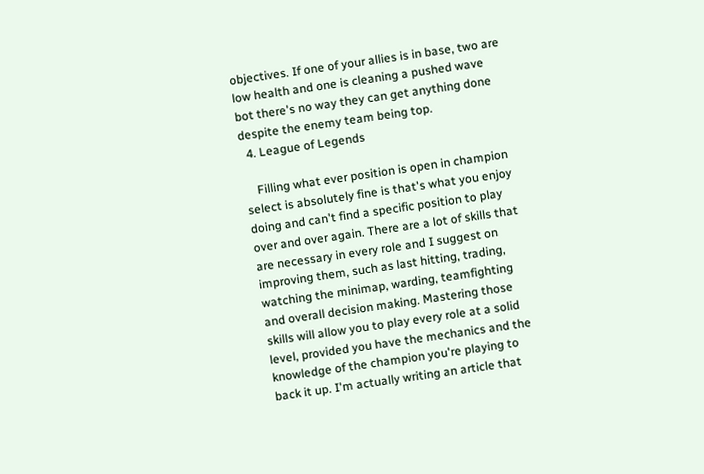objectives. If one of your allies is in base, two are low health and one is cleaning a pushed wave bot there's no way they can get anything done despite the enemy team being top.
  4. League of Legends

    Filling what ever position is open in champion select is absolutely fine is that's what you enjoy doing and can't find a specific position to play over and over again. There are a lot of skills that are necessary in every role and I suggest on improving them, such as last hitting, trading, watching the minimap, warding, teamfighting and overall decision making. Mastering those skills will allow you to play every role at a solid level, provided you have the mechanics and the knowledge of the champion you're playing to back it up. I'm actually writing an article that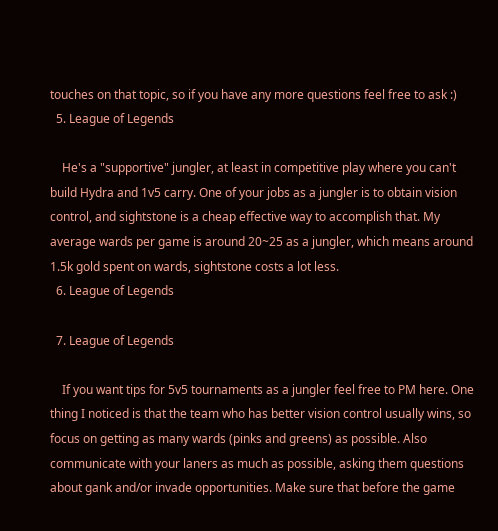touches on that topic, so if you have any more questions feel free to ask :)
  5. League of Legends

    He's a "supportive" jungler, at least in competitive play where you can't build Hydra and 1v5 carry. One of your jobs as a jungler is to obtain vision control, and sightstone is a cheap effective way to accomplish that. My average wards per game is around 20~25 as a jungler, which means around 1.5k gold spent on wards, sightstone costs a lot less.
  6. League of Legends

  7. League of Legends

    If you want tips for 5v5 tournaments as a jungler feel free to PM here. One thing I noticed is that the team who has better vision control usually wins, so focus on getting as many wards (pinks and greens) as possible. Also communicate with your laners as much as possible, asking them questions about gank and/or invade opportunities. Make sure that before the game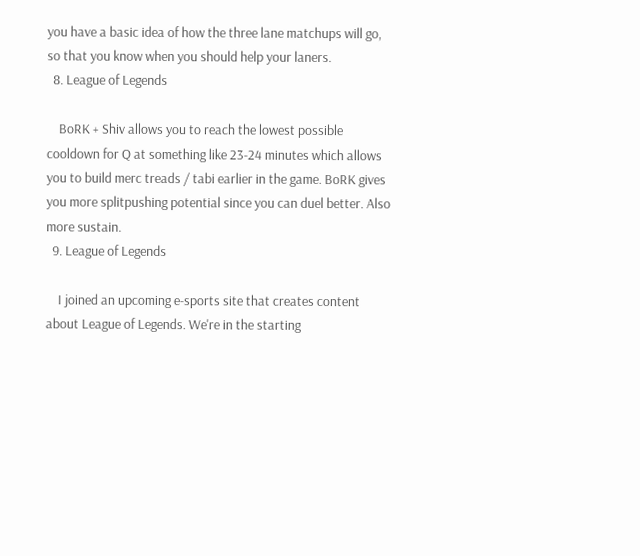you have a basic idea of how the three lane matchups will go, so that you know when you should help your laners.
  8. League of Legends

    BoRK + Shiv allows you to reach the lowest possible cooldown for Q at something like 23-24 minutes which allows you to build merc treads / tabi earlier in the game. BoRK gives you more splitpushing potential since you can duel better. Also more sustain.
  9. League of Legends

    I joined an upcoming e-sports site that creates content about League of Legends. We're in the starting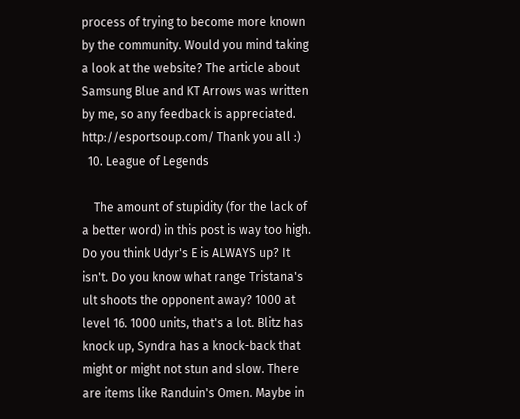process of trying to become more known by the community. Would you mind taking a look at the website? The article about Samsung Blue and KT Arrows was written by me, so any feedback is appreciated. http://esportsoup.com/ Thank you all :)
  10. League of Legends

    The amount of stupidity (for the lack of a better word) in this post is way too high. Do you think Udyr's E is ALWAYS up? It isn't. Do you know what range Tristana's ult shoots the opponent away? 1000 at level 16. 1000 units, that's a lot. Blitz has knock up, Syndra has a knock-back that might or might not stun and slow. There are items like Randuin's Omen. Maybe in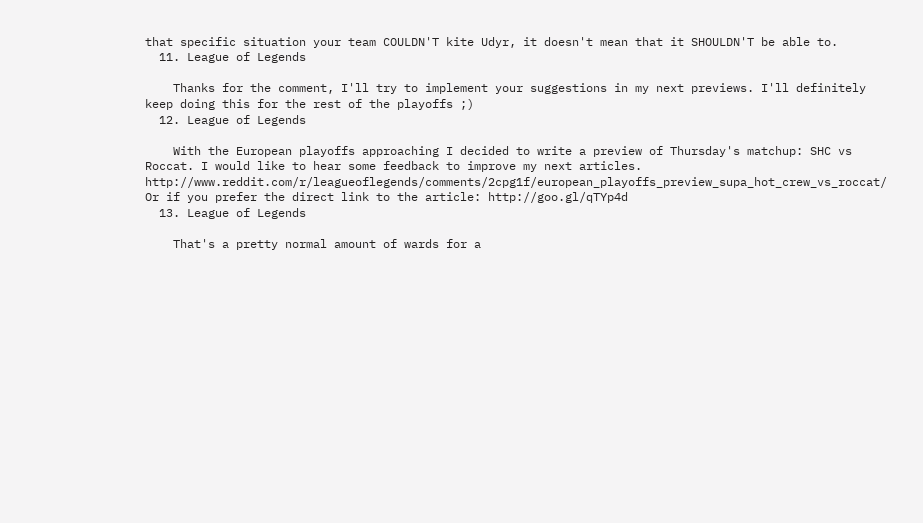that specific situation your team COULDN'T kite Udyr, it doesn't mean that it SHOULDN'T be able to.
  11. League of Legends

    Thanks for the comment, I'll try to implement your suggestions in my next previews. I'll definitely keep doing this for the rest of the playoffs ;)
  12. League of Legends

    With the European playoffs approaching I decided to write a preview of Thursday's matchup: SHC vs Roccat. I would like to hear some feedback to improve my next articles. http://www.reddit.com/r/leagueoflegends/comments/2cpg1f/european_playoffs_preview_supa_hot_crew_vs_roccat/ Or if you prefer the direct link to the article: http://goo.gl/qTYp4d
  13. League of Legends

    That's a pretty normal amount of wards for a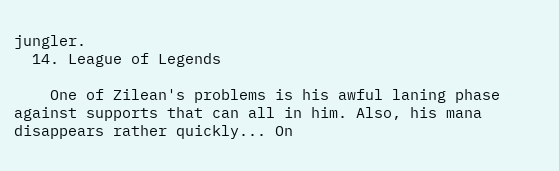jungler.
  14. League of Legends

    One of Zilean's problems is his awful laning phase against supports that can all in him. Also, his mana disappears rather quickly... On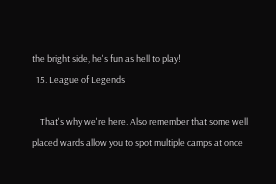the bright side, he's fun as hell to play!
  15. League of Legends

    That's why we're here. Also remember that some well placed wards allow you to spot multiple camps at once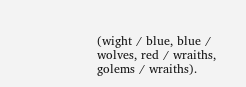(wight / blue, blue / wolves, red / wraiths, golems / wraiths).